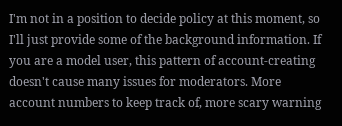I'm not in a position to decide policy at this moment, so I'll just provide some of the background information. If you are a model user, this pattern of account-creating doesn't cause many issues for moderators. More account numbers to keep track of, more scary warning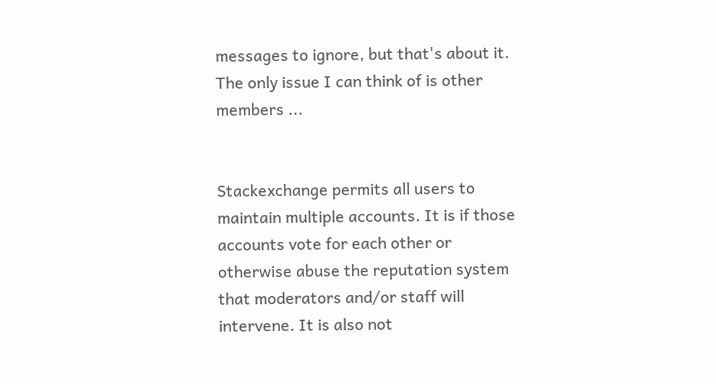messages to ignore, but that's about it. The only issue I can think of is other members ...


Stackexchange permits all users to maintain multiple accounts. It is if those accounts vote for each other or otherwise abuse the reputation system that moderators and/or staff will intervene. It is also not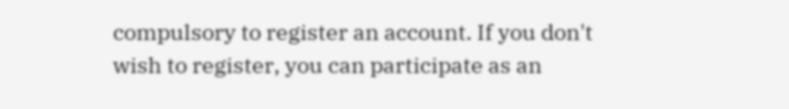compulsory to register an account. If you don't wish to register, you can participate as an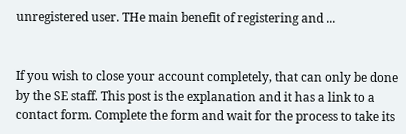unregistered user. THe main benefit of registering and ...


If you wish to close your account completely, that can only be done by the SE staff. This post is the explanation and it has a link to a contact form. Complete the form and wait for the process to take its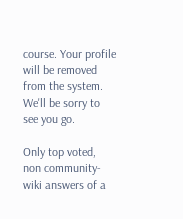course. Your profile will be removed from the system. We'll be sorry to see you go.

Only top voted, non community-wiki answers of a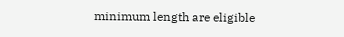minimum length are eligible